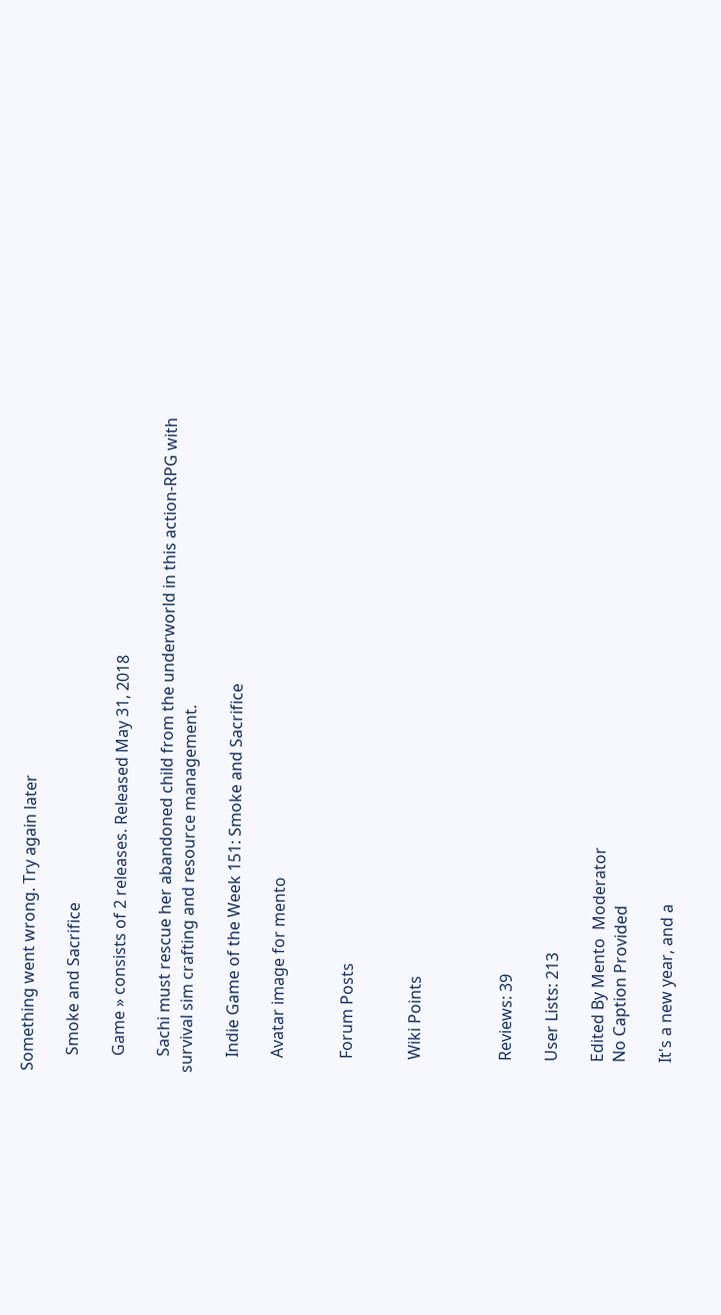Something went wrong. Try again later

    Smoke and Sacrifice

    Game » consists of 2 releases. Released May 31, 2018

    Sachi must rescue her abandoned child from the underworld in this action-RPG with survival sim crafting and resource management.

    Indie Game of the Week 151: Smoke and Sacrifice

    Avatar image for mento


    Forum Posts


    Wiki Points



    Reviews: 39

    User Lists: 213

    Edited By Mento  Moderator
    No Caption Provided

    It's a new year, and a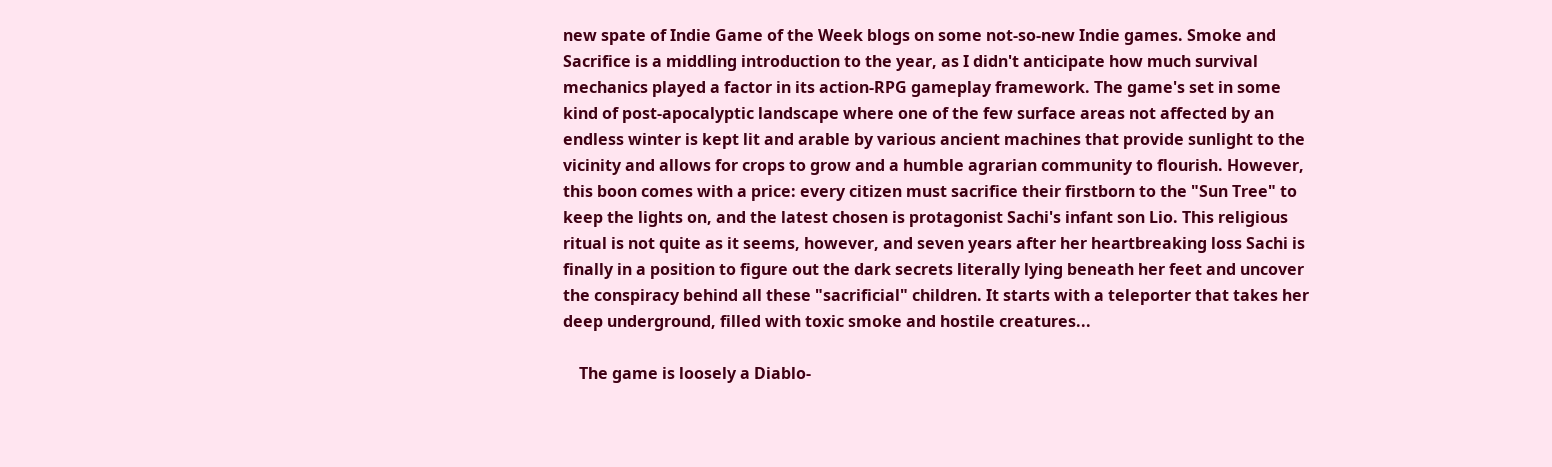new spate of Indie Game of the Week blogs on some not-so-new Indie games. Smoke and Sacrifice is a middling introduction to the year, as I didn't anticipate how much survival mechanics played a factor in its action-RPG gameplay framework. The game's set in some kind of post-apocalyptic landscape where one of the few surface areas not affected by an endless winter is kept lit and arable by various ancient machines that provide sunlight to the vicinity and allows for crops to grow and a humble agrarian community to flourish. However, this boon comes with a price: every citizen must sacrifice their firstborn to the "Sun Tree" to keep the lights on, and the latest chosen is protagonist Sachi's infant son Lio. This religious ritual is not quite as it seems, however, and seven years after her heartbreaking loss Sachi is finally in a position to figure out the dark secrets literally lying beneath her feet and uncover the conspiracy behind all these "sacrificial" children. It starts with a teleporter that takes her deep underground, filled with toxic smoke and hostile creatures...

    The game is loosely a Diablo-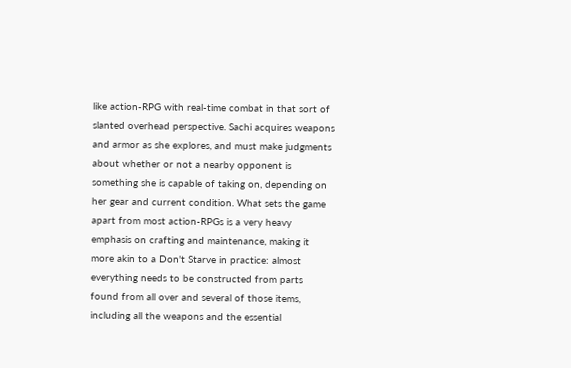like action-RPG with real-time combat in that sort of slanted overhead perspective. Sachi acquires weapons and armor as she explores, and must make judgments about whether or not a nearby opponent is something she is capable of taking on, depending on her gear and current condition. What sets the game apart from most action-RPGs is a very heavy emphasis on crafting and maintenance, making it more akin to a Don't Starve in practice: almost everything needs to be constructed from parts found from all over and several of those items, including all the weapons and the essential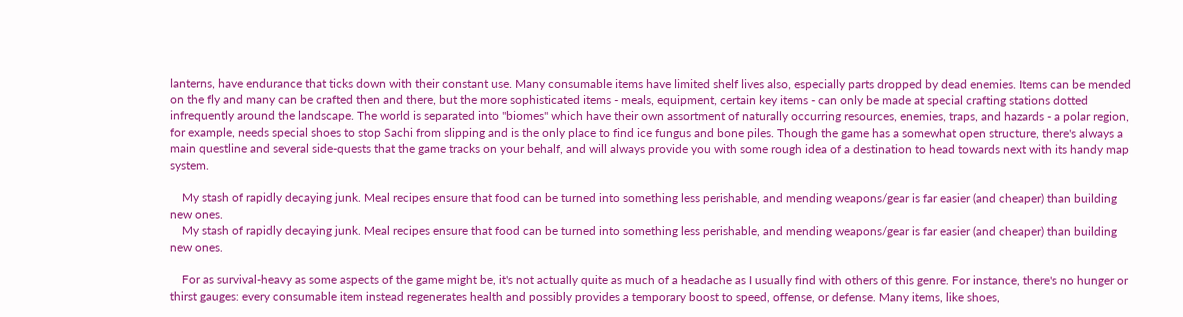lanterns, have endurance that ticks down with their constant use. Many consumable items have limited shelf lives also, especially parts dropped by dead enemies. Items can be mended on the fly and many can be crafted then and there, but the more sophisticated items - meals, equipment, certain key items - can only be made at special crafting stations dotted infrequently around the landscape. The world is separated into "biomes" which have their own assortment of naturally occurring resources, enemies, traps, and hazards - a polar region, for example, needs special shoes to stop Sachi from slipping and is the only place to find ice fungus and bone piles. Though the game has a somewhat open structure, there's always a main questline and several side-quests that the game tracks on your behalf, and will always provide you with some rough idea of a destination to head towards next with its handy map system.

    My stash of rapidly decaying junk. Meal recipes ensure that food can be turned into something less perishable, and mending weapons/gear is far easier (and cheaper) than building new ones.
    My stash of rapidly decaying junk. Meal recipes ensure that food can be turned into something less perishable, and mending weapons/gear is far easier (and cheaper) than building new ones.

    For as survival-heavy as some aspects of the game might be, it's not actually quite as much of a headache as I usually find with others of this genre. For instance, there's no hunger or thirst gauges: every consumable item instead regenerates health and possibly provides a temporary boost to speed, offense, or defense. Many items, like shoes,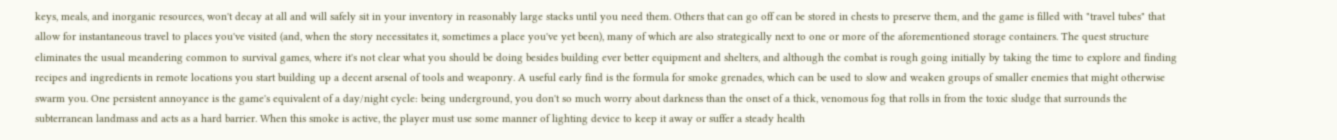keys, meals, and inorganic resources, won't decay at all and will safely sit in your inventory in reasonably large stacks until you need them. Others that can go off can be stored in chests to preserve them, and the game is filled with "travel tubes" that allow for instantaneous travel to places you've visited (and, when the story necessitates it, sometimes a place you've yet been), many of which are also strategically next to one or more of the aforementioned storage containers. The quest structure eliminates the usual meandering common to survival games, where it's not clear what you should be doing besides building ever better equipment and shelters, and although the combat is rough going initially by taking the time to explore and finding recipes and ingredients in remote locations you start building up a decent arsenal of tools and weaponry. A useful early find is the formula for smoke grenades, which can be used to slow and weaken groups of smaller enemies that might otherwise swarm you. One persistent annoyance is the game's equivalent of a day/night cycle: being underground, you don't so much worry about darkness than the onset of a thick, venomous fog that rolls in from the toxic sludge that surrounds the subterranean landmass and acts as a hard barrier. When this smoke is active, the player must use some manner of lighting device to keep it away or suffer a steady health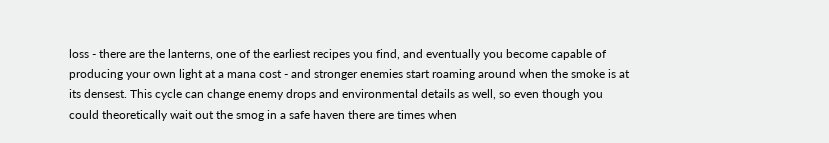loss - there are the lanterns, one of the earliest recipes you find, and eventually you become capable of producing your own light at a mana cost - and stronger enemies start roaming around when the smoke is at its densest. This cycle can change enemy drops and environmental details as well, so even though you could theoretically wait out the smog in a safe haven there are times when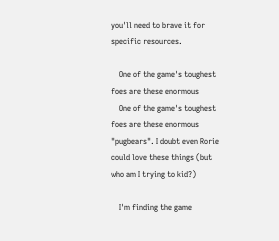you'll need to brave it for specific resources.

    One of the game's toughest foes are these enormous
    One of the game's toughest foes are these enormous "pugbears". I doubt even Rorie could love these things (but who am I trying to kid?)

    I'm finding the game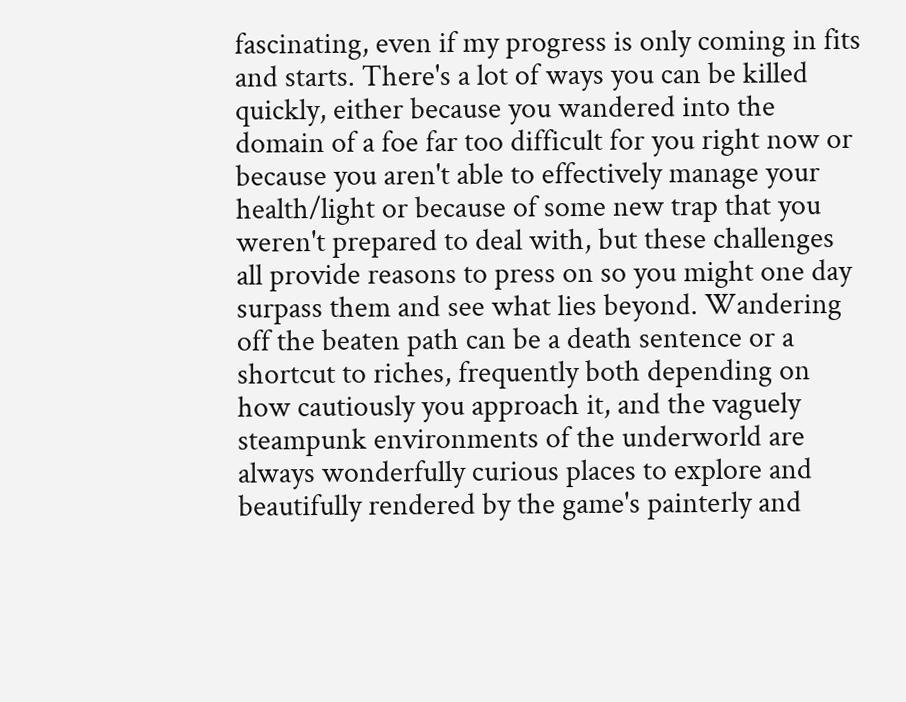fascinating, even if my progress is only coming in fits and starts. There's a lot of ways you can be killed quickly, either because you wandered into the domain of a foe far too difficult for you right now or because you aren't able to effectively manage your health/light or because of some new trap that you weren't prepared to deal with, but these challenges all provide reasons to press on so you might one day surpass them and see what lies beyond. Wandering off the beaten path can be a death sentence or a shortcut to riches, frequently both depending on how cautiously you approach it, and the vaguely steampunk environments of the underworld are always wonderfully curious places to explore and beautifully rendered by the game's painterly and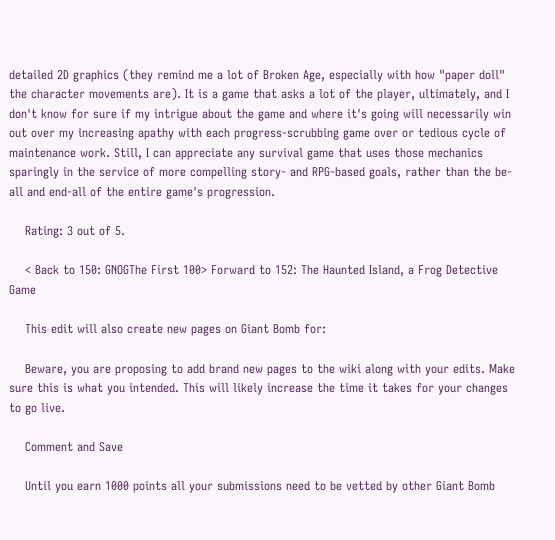detailed 2D graphics (they remind me a lot of Broken Age, especially with how "paper doll" the character movements are). It is a game that asks a lot of the player, ultimately, and I don't know for sure if my intrigue about the game and where it's going will necessarily win out over my increasing apathy with each progress-scrubbing game over or tedious cycle of maintenance work. Still, I can appreciate any survival game that uses those mechanics sparingly in the service of more compelling story- and RPG-based goals, rather than the be-all and end-all of the entire game's progression.

    Rating: 3 out of 5.

    < Back to 150: GNOGThe First 100> Forward to 152: The Haunted Island, a Frog Detective Game

    This edit will also create new pages on Giant Bomb for:

    Beware, you are proposing to add brand new pages to the wiki along with your edits. Make sure this is what you intended. This will likely increase the time it takes for your changes to go live.

    Comment and Save

    Until you earn 1000 points all your submissions need to be vetted by other Giant Bomb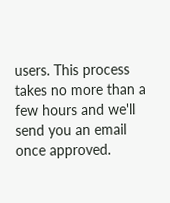users. This process takes no more than a few hours and we'll send you an email once approved.